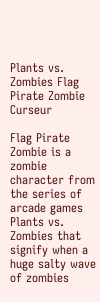Plants vs. Zombies Flag Pirate Zombie Curseur

Flag Pirate Zombie is a zombie character from the series of arcade games Plants vs. Zombies that signify when a huge salty wave of zombies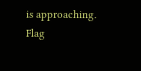is approaching. Flag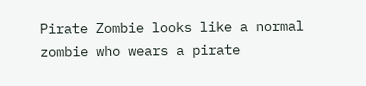Pirate Zombie looks like a normal zombie who wears a pirate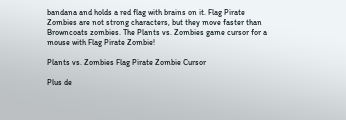bandana and holds a red flag with brains on it. Flag Pirate Zombies are not strong characters, but they move faster than Browncoats zombies. The Plants vs. Zombies game cursor for a mouse with Flag Pirate Zombie!

Plants vs. Zombies Flag Pirate Zombie Cursor

Plus de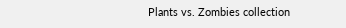Plants vs. Zombies collection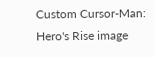Custom Cursor-Man: Hero's Rise image